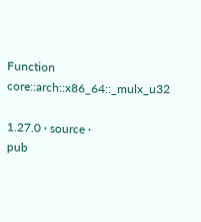Function core::arch::x86_64::_mulx_u32

1.27.0 · source ·
pub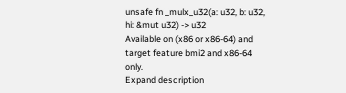unsafe fn _mulx_u32(a: u32, b: u32, hi: &mut u32) -> u32
Available on (x86 or x86-64) and target feature bmi2 and x86-64 only.
Expand description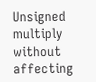Unsigned multiply without affecting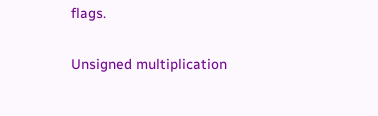flags.

Unsigned multiplication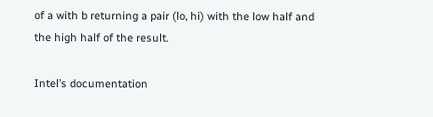of a with b returning a pair (lo, hi) with the low half and the high half of the result.

Intel’s documentation